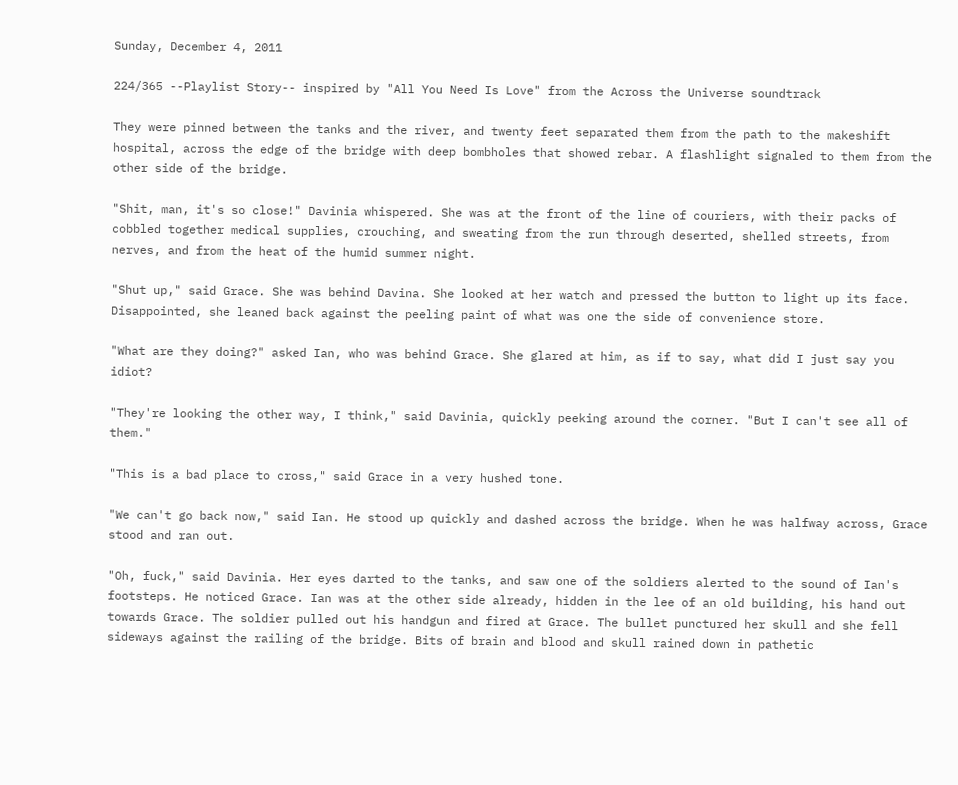Sunday, December 4, 2011

224/365 --Playlist Story-- inspired by "All You Need Is Love" from the Across the Universe soundtrack

They were pinned between the tanks and the river, and twenty feet separated them from the path to the makeshift hospital, across the edge of the bridge with deep bombholes that showed rebar. A flashlight signaled to them from the other side of the bridge.

"Shit, man, it's so close!" Davinia whispered. She was at the front of the line of couriers, with their packs of cobbled together medical supplies, crouching, and sweating from the run through deserted, shelled streets, from nerves, and from the heat of the humid summer night.

"Shut up," said Grace. She was behind Davina. She looked at her watch and pressed the button to light up its face. Disappointed, she leaned back against the peeling paint of what was one the side of convenience store.

"What are they doing?" asked Ian, who was behind Grace. She glared at him, as if to say, what did I just say you idiot?

"They're looking the other way, I think," said Davinia, quickly peeking around the corner. "But I can't see all of them."

"This is a bad place to cross," said Grace in a very hushed tone.

"We can't go back now," said Ian. He stood up quickly and dashed across the bridge. When he was halfway across, Grace stood and ran out.

"Oh, fuck," said Davinia. Her eyes darted to the tanks, and saw one of the soldiers alerted to the sound of Ian's footsteps. He noticed Grace. Ian was at the other side already, hidden in the lee of an old building, his hand out towards Grace. The soldier pulled out his handgun and fired at Grace. The bullet punctured her skull and she fell sideways against the railing of the bridge. Bits of brain and blood and skull rained down in pathetic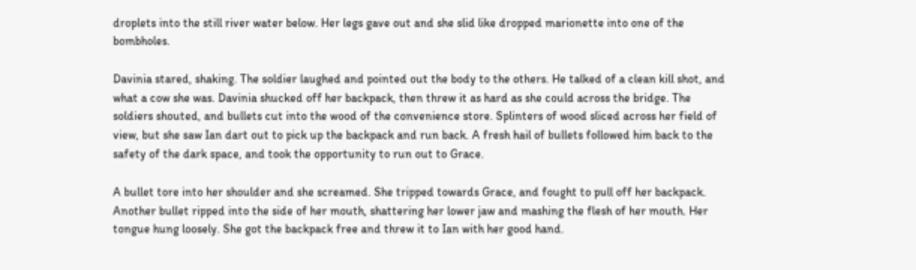droplets into the still river water below. Her legs gave out and she slid like dropped marionette into one of the bombholes.

Davinia stared, shaking. The soldier laughed and pointed out the body to the others. He talked of a clean kill shot, and what a cow she was. Davinia shucked off her backpack, then threw it as hard as she could across the bridge. The soldiers shouted, and bullets cut into the wood of the convenience store. Splinters of wood sliced across her field of view, but she saw Ian dart out to pick up the backpack and run back. A fresh hail of bullets followed him back to the safety of the dark space, and took the opportunity to run out to Grace.

A bullet tore into her shoulder and she screamed. She tripped towards Grace, and fought to pull off her backpack. Another bullet ripped into the side of her mouth, shattering her lower jaw and mashing the flesh of her mouth. Her tongue hung loosely. She got the backpack free and threw it to Ian with her good hand.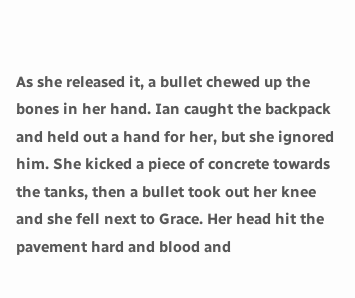As she released it, a bullet chewed up the bones in her hand. Ian caught the backpack and held out a hand for her, but she ignored him. She kicked a piece of concrete towards the tanks, then a bullet took out her knee and she fell next to Grace. Her head hit the pavement hard and blood and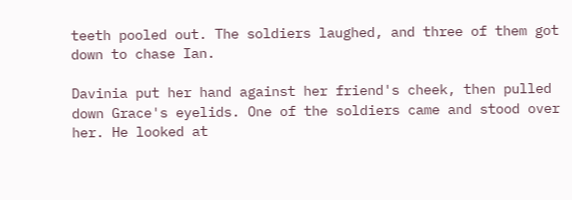teeth pooled out. The soldiers laughed, and three of them got down to chase Ian.

Davinia put her hand against her friend's cheek, then pulled down Grace's eyelids. One of the soldiers came and stood over her. He looked at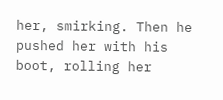her, smirking. Then he pushed her with his boot, rolling her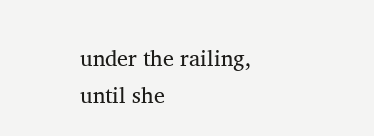under the railing, until she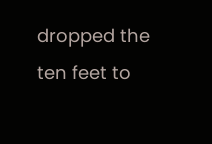dropped the ten feet to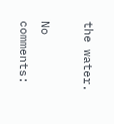the water.

No comments: